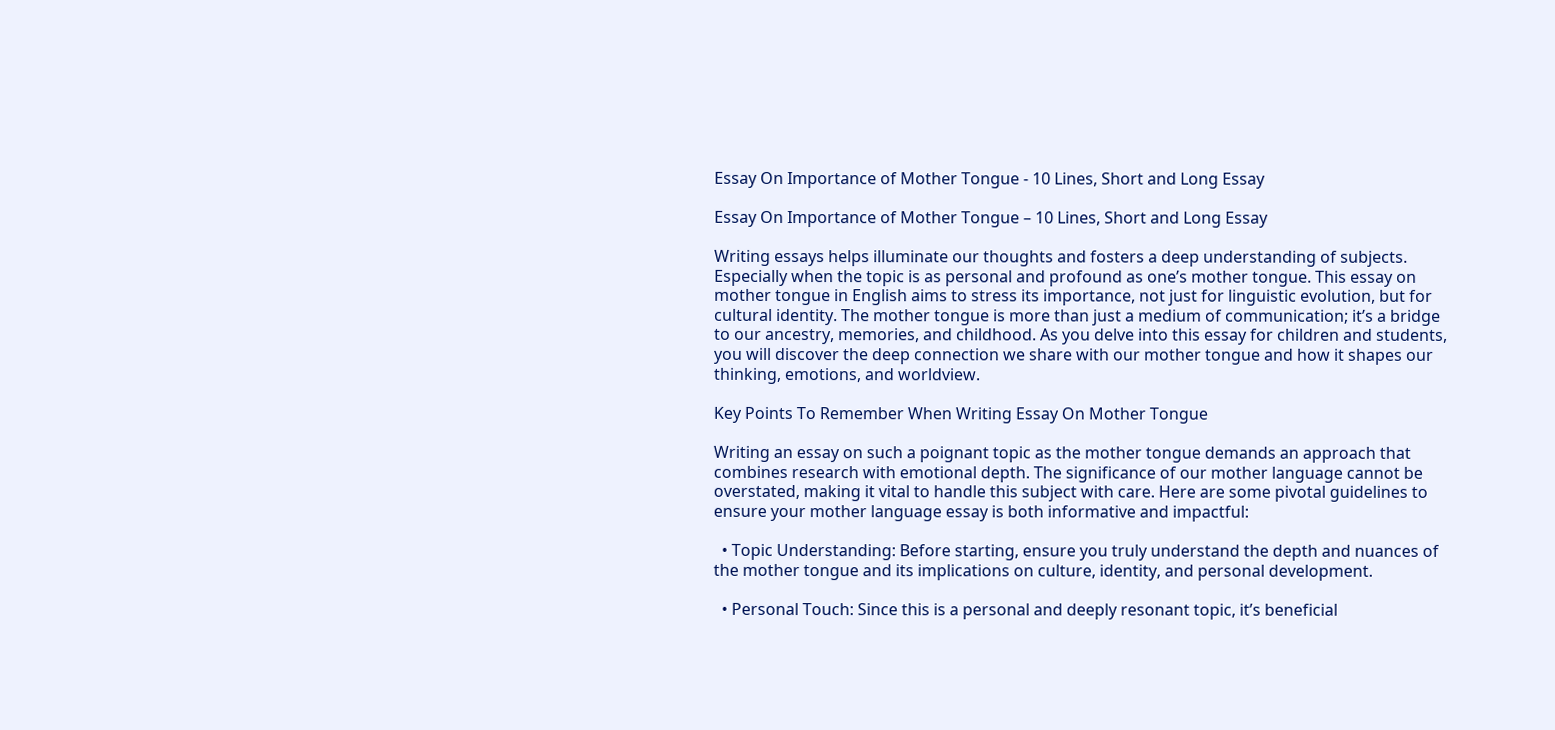Essay On Importance of Mother Tongue - 10 Lines, Short and Long Essay

Essay On Importance of Mother Tongue – 10 Lines, Short and Long Essay

Writing essays helps illuminate our thoughts and fosters a deep understanding of subjects. Especially when the topic is as personal and profound as one’s mother tongue. This essay on mother tongue in English aims to stress its importance, not just for linguistic evolution, but for cultural identity. The mother tongue is more than just a medium of communication; it’s a bridge to our ancestry, memories, and childhood. As you delve into this essay for children and students, you will discover the deep connection we share with our mother tongue and how it shapes our thinking, emotions, and worldview.

Key Points To Remember When Writing Essay On Mother Tongue

Writing an essay on such a poignant topic as the mother tongue demands an approach that combines research with emotional depth. The significance of our mother language cannot be overstated, making it vital to handle this subject with care. Here are some pivotal guidelines to ensure your mother language essay is both informative and impactful:

  • Topic Understanding: Before starting, ensure you truly understand the depth and nuances of the mother tongue and its implications on culture, identity, and personal development.

  • Personal Touch: Since this is a personal and deeply resonant topic, it’s beneficial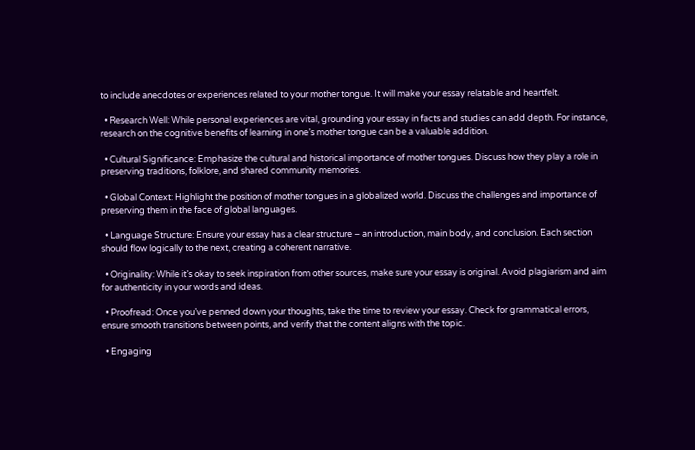to include anecdotes or experiences related to your mother tongue. It will make your essay relatable and heartfelt.

  • Research Well: While personal experiences are vital, grounding your essay in facts and studies can add depth. For instance, research on the cognitive benefits of learning in one’s mother tongue can be a valuable addition.

  • Cultural Significance: Emphasize the cultural and historical importance of mother tongues. Discuss how they play a role in preserving traditions, folklore, and shared community memories.

  • Global Context: Highlight the position of mother tongues in a globalized world. Discuss the challenges and importance of preserving them in the face of global languages.

  • Language Structure: Ensure your essay has a clear structure – an introduction, main body, and conclusion. Each section should flow logically to the next, creating a coherent narrative.

  • Originality: While it’s okay to seek inspiration from other sources, make sure your essay is original. Avoid plagiarism and aim for authenticity in your words and ideas.

  • Proofread: Once you’ve penned down your thoughts, take the time to review your essay. Check for grammatical errors, ensure smooth transitions between points, and verify that the content aligns with the topic.

  • Engaging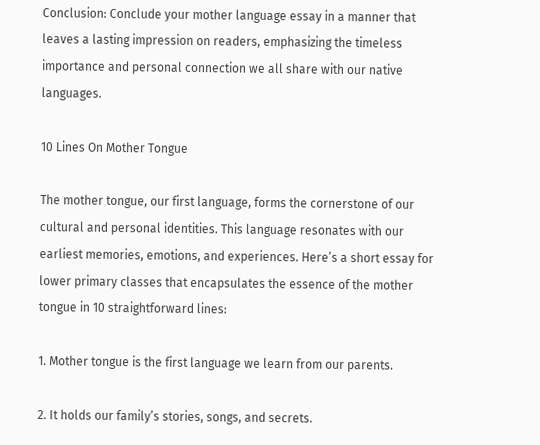Conclusion: Conclude your mother language essay in a manner that leaves a lasting impression on readers, emphasizing the timeless importance and personal connection we all share with our native languages.

10 Lines On Mother Tongue

The mother tongue, our first language, forms the cornerstone of our cultural and personal identities. This language resonates with our earliest memories, emotions, and experiences. Here’s a short essay for lower primary classes that encapsulates the essence of the mother tongue in 10 straightforward lines:

1. Mother tongue is the first language we learn from our parents.

2. It holds our family’s stories, songs, and secrets.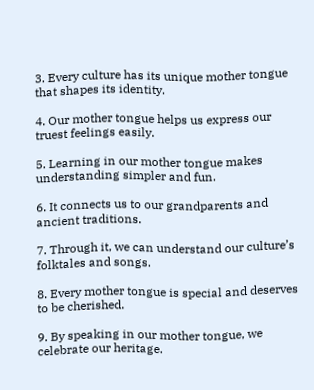3. Every culture has its unique mother tongue that shapes its identity.

4. Our mother tongue helps us express our truest feelings easily.

5. Learning in our mother tongue makes understanding simpler and fun.

6. It connects us to our grandparents and ancient traditions.

7. Through it, we can understand our culture’s folktales and songs.

8. Every mother tongue is special and deserves to be cherished.

9. By speaking in our mother tongue, we celebrate our heritage.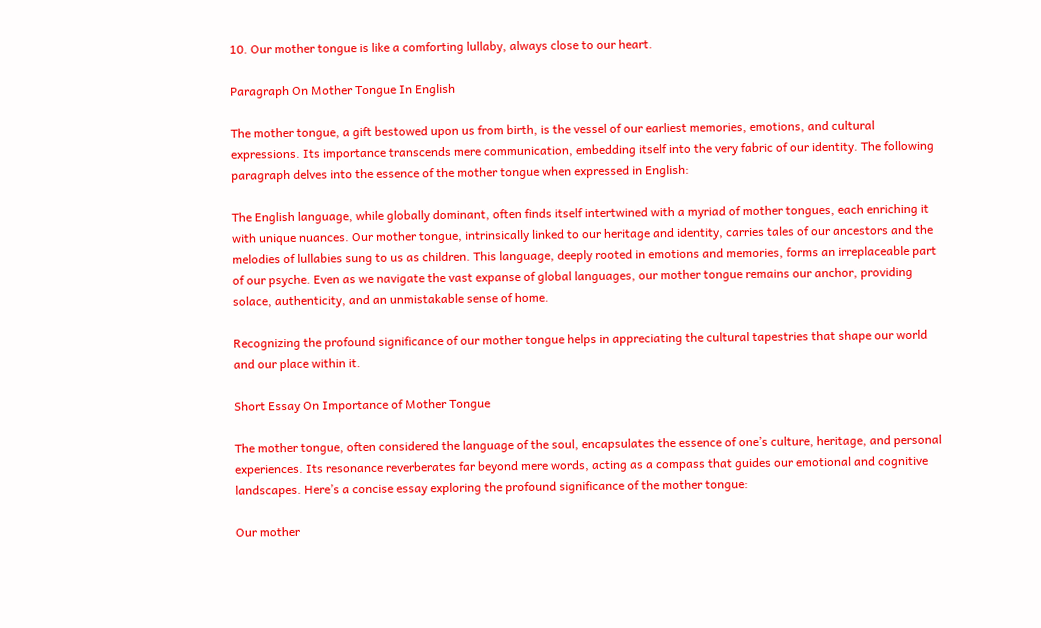10. Our mother tongue is like a comforting lullaby, always close to our heart.

Paragraph On Mother Tongue In English

The mother tongue, a gift bestowed upon us from birth, is the vessel of our earliest memories, emotions, and cultural expressions. Its importance transcends mere communication, embedding itself into the very fabric of our identity. The following paragraph delves into the essence of the mother tongue when expressed in English:

The English language, while globally dominant, often finds itself intertwined with a myriad of mother tongues, each enriching it with unique nuances. Our mother tongue, intrinsically linked to our heritage and identity, carries tales of our ancestors and the melodies of lullabies sung to us as children. This language, deeply rooted in emotions and memories, forms an irreplaceable part of our psyche. Even as we navigate the vast expanse of global languages, our mother tongue remains our anchor, providing solace, authenticity, and an unmistakable sense of home.

Recognizing the profound significance of our mother tongue helps in appreciating the cultural tapestries that shape our world and our place within it.

Short Essay On Importance of Mother Tongue

The mother tongue, often considered the language of the soul, encapsulates the essence of one’s culture, heritage, and personal experiences. Its resonance reverberates far beyond mere words, acting as a compass that guides our emotional and cognitive landscapes. Here’s a concise essay exploring the profound significance of the mother tongue:

Our mother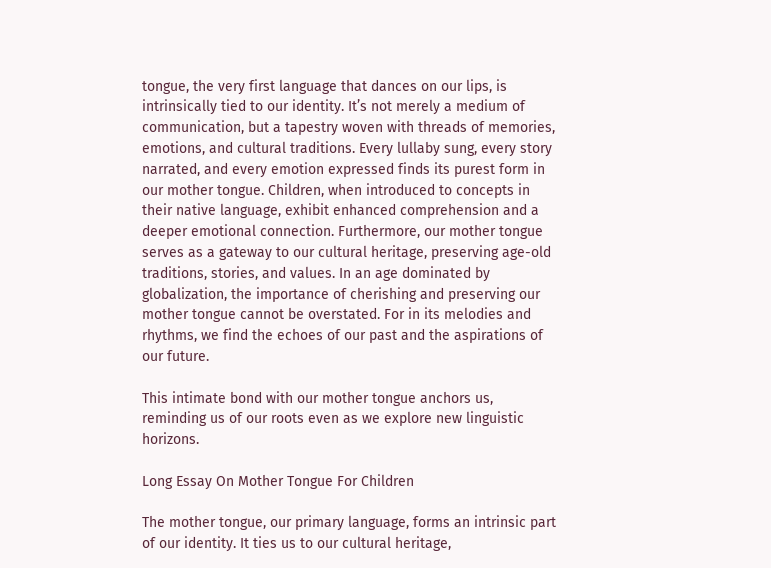tongue, the very first language that dances on our lips, is intrinsically tied to our identity. It’s not merely a medium of communication, but a tapestry woven with threads of memories, emotions, and cultural traditions. Every lullaby sung, every story narrated, and every emotion expressed finds its purest form in our mother tongue. Children, when introduced to concepts in their native language, exhibit enhanced comprehension and a deeper emotional connection. Furthermore, our mother tongue serves as a gateway to our cultural heritage, preserving age-old traditions, stories, and values. In an age dominated by globalization, the importance of cherishing and preserving our mother tongue cannot be overstated. For in its melodies and rhythms, we find the echoes of our past and the aspirations of our future.

This intimate bond with our mother tongue anchors us, reminding us of our roots even as we explore new linguistic horizons.

Long Essay On Mother Tongue For Children

The mother tongue, our primary language, forms an intrinsic part of our identity. It ties us to our cultural heritage,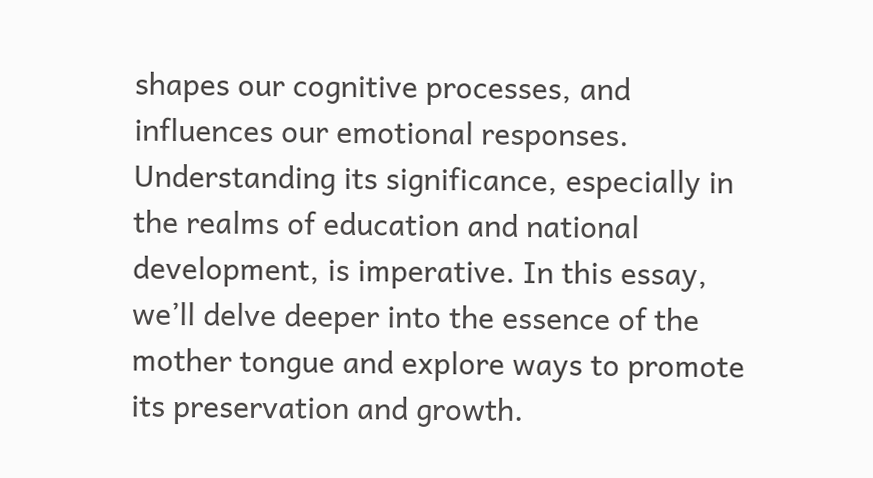shapes our cognitive processes, and influences our emotional responses. Understanding its significance, especially in the realms of education and national development, is imperative. In this essay, we’ll delve deeper into the essence of the mother tongue and explore ways to promote its preservation and growth.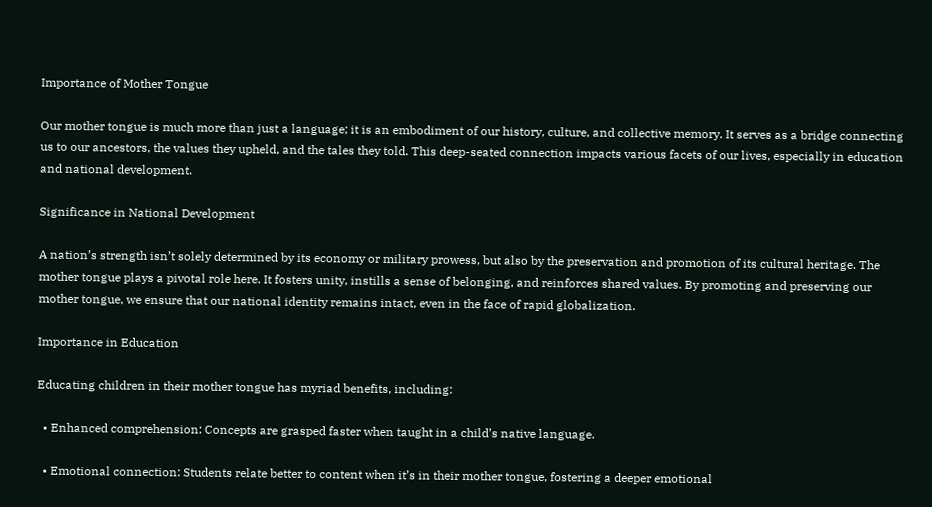Importance of Mother Tongue

Our mother tongue is much more than just a language; it is an embodiment of our history, culture, and collective memory. It serves as a bridge connecting us to our ancestors, the values they upheld, and the tales they told. This deep-seated connection impacts various facets of our lives, especially in education and national development.

Significance in National Development

A nation’s strength isn’t solely determined by its economy or military prowess, but also by the preservation and promotion of its cultural heritage. The mother tongue plays a pivotal role here. It fosters unity, instills a sense of belonging, and reinforces shared values. By promoting and preserving our mother tongue, we ensure that our national identity remains intact, even in the face of rapid globalization.

Importance in Education

Educating children in their mother tongue has myriad benefits, including:

  • Enhanced comprehension: Concepts are grasped faster when taught in a child’s native language.

  • Emotional connection: Students relate better to content when it’s in their mother tongue, fostering a deeper emotional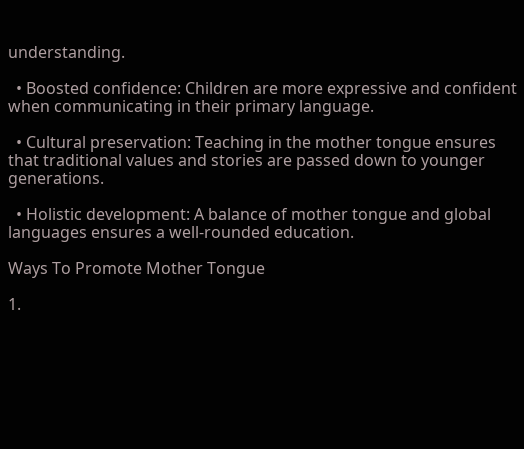understanding.

  • Boosted confidence: Children are more expressive and confident when communicating in their primary language.

  • Cultural preservation: Teaching in the mother tongue ensures that traditional values and stories are passed down to younger generations.

  • Holistic development: A balance of mother tongue and global languages ensures a well-rounded education.

Ways To Promote Mother Tongue

1.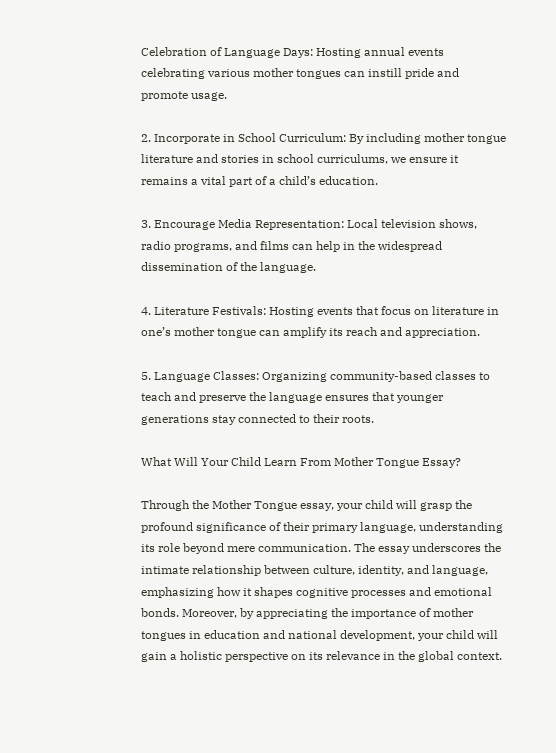Celebration of Language Days: Hosting annual events celebrating various mother tongues can instill pride and promote usage.

2. Incorporate in School Curriculum: By including mother tongue literature and stories in school curriculums, we ensure it remains a vital part of a child’s education.

3. Encourage Media Representation: Local television shows, radio programs, and films can help in the widespread dissemination of the language.

4. Literature Festivals: Hosting events that focus on literature in one’s mother tongue can amplify its reach and appreciation.

5. Language Classes: Organizing community-based classes to teach and preserve the language ensures that younger generations stay connected to their roots.

What Will Your Child Learn From Mother Tongue Essay?

Through the Mother Tongue essay, your child will grasp the profound significance of their primary language, understanding its role beyond mere communication. The essay underscores the intimate relationship between culture, identity, and language, emphasizing how it shapes cognitive processes and emotional bonds. Moreover, by appreciating the importance of mother tongues in education and national development, your child will gain a holistic perspective on its relevance in the global context.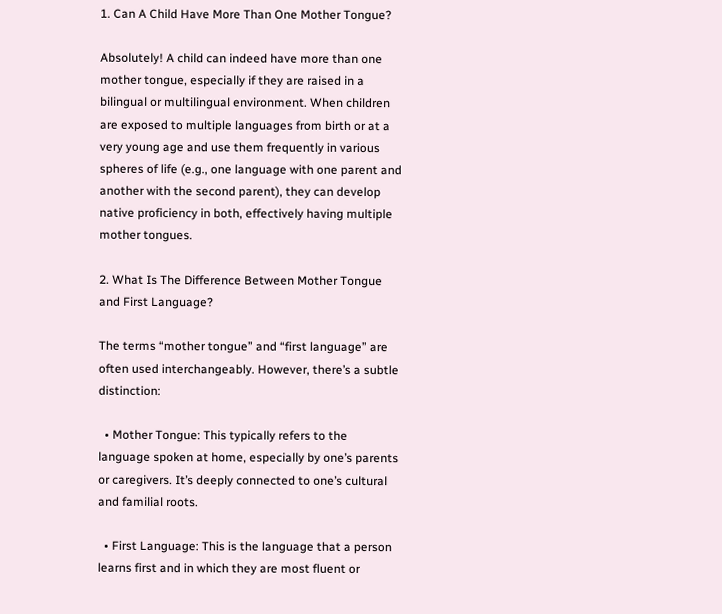1. Can A Child Have More Than One Mother Tongue?

Absolutely! A child can indeed have more than one mother tongue, especially if they are raised in a bilingual or multilingual environment. When children are exposed to multiple languages from birth or at a very young age and use them frequently in various spheres of life (e.g., one language with one parent and another with the second parent), they can develop native proficiency in both, effectively having multiple mother tongues.

2. What Is The Difference Between Mother Tongue and First Language?

The terms “mother tongue” and “first language” are often used interchangeably. However, there’s a subtle distinction:

  • Mother Tongue: This typically refers to the language spoken at home, especially by one’s parents or caregivers. It’s deeply connected to one’s cultural and familial roots.

  • First Language: This is the language that a person learns first and in which they are most fluent or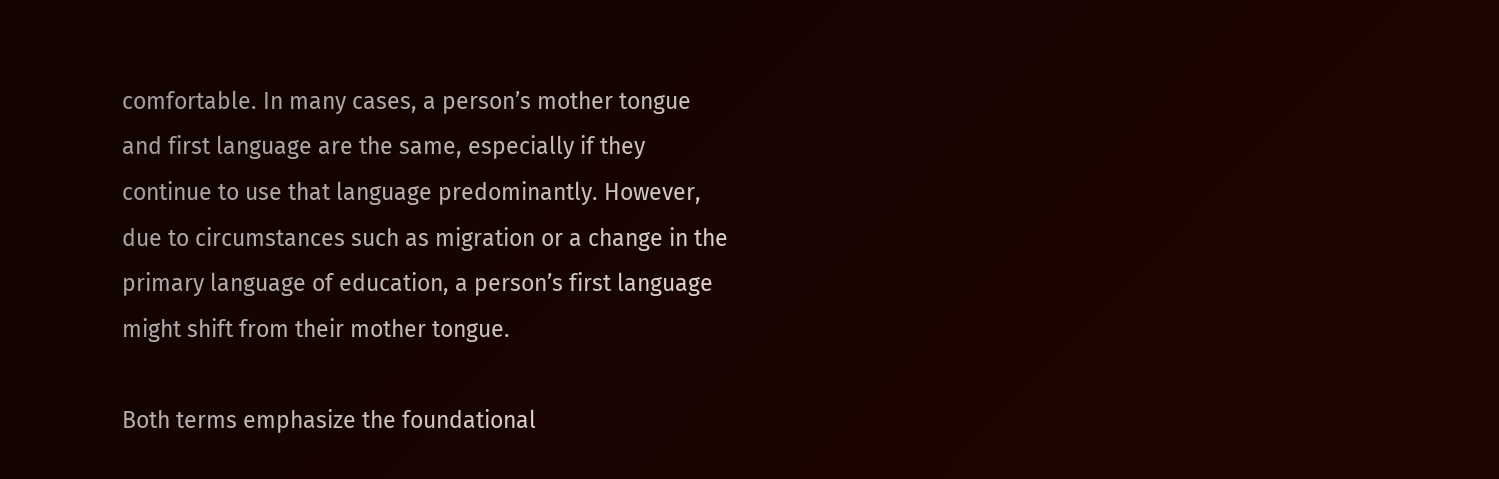comfortable. In many cases, a person’s mother tongue and first language are the same, especially if they continue to use that language predominantly. However, due to circumstances such as migration or a change in the primary language of education, a person’s first language might shift from their mother tongue.

Both terms emphasize the foundational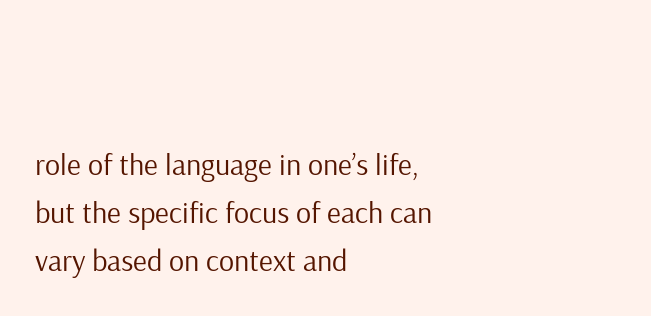role of the language in one’s life, but the specific focus of each can vary based on context and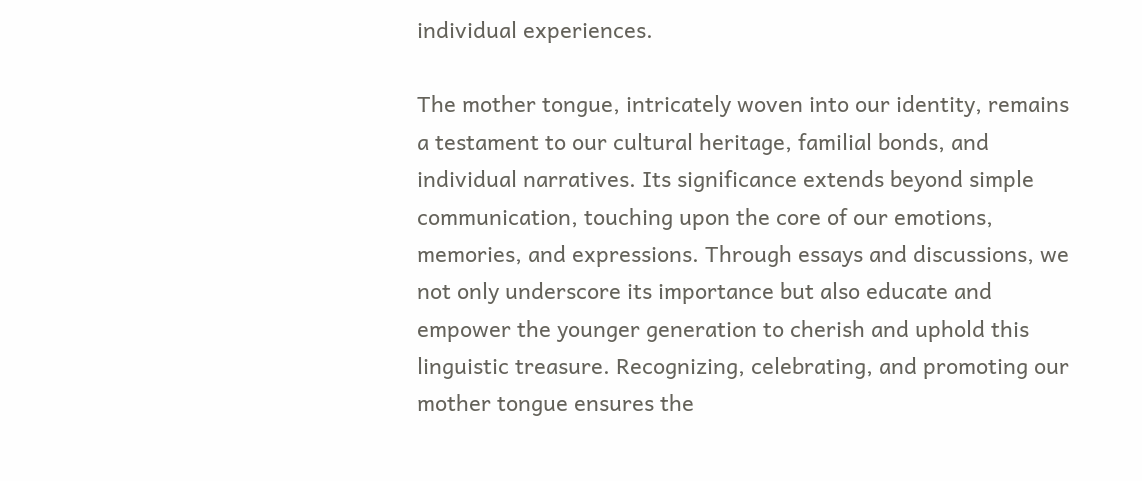individual experiences.

The mother tongue, intricately woven into our identity, remains a testament to our cultural heritage, familial bonds, and individual narratives. Its significance extends beyond simple communication, touching upon the core of our emotions, memories, and expressions. Through essays and discussions, we not only underscore its importance but also educate and empower the younger generation to cherish and uphold this linguistic treasure. Recognizing, celebrating, and promoting our mother tongue ensures the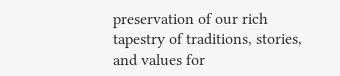preservation of our rich tapestry of traditions, stories, and values for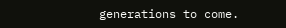generations to come.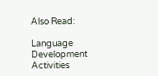Also Read:

Language Development Activities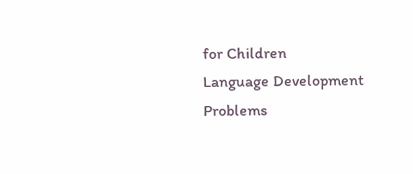for Children
Language Development Problems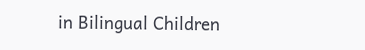in Bilingual Children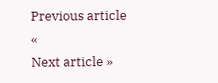Previous article «
Next article »